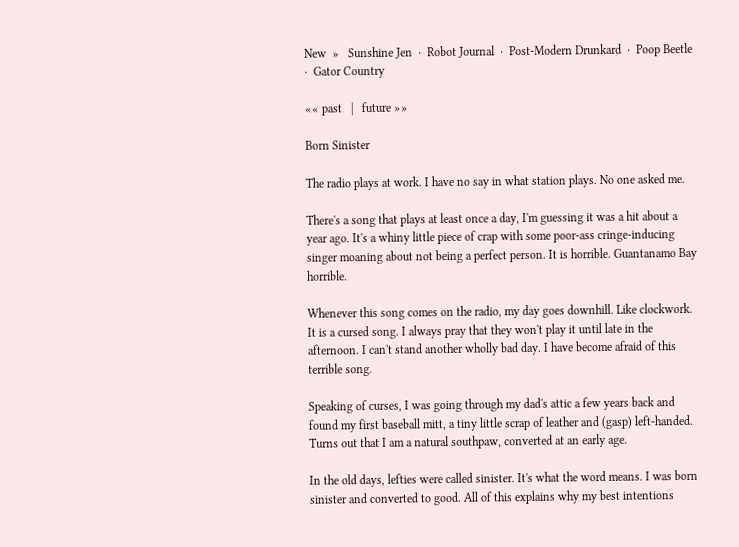New  »   Sunshine Jen  ·  Robot Journal  ·  Post-Modern Drunkard  ·  Poop Beetle  ·  Gator Country

«« past   |   future »»

Born Sinister

The radio plays at work. I have no say in what station plays. No one asked me.

There's a song that plays at least once a day, I'm guessing it was a hit about a year ago. It's a whiny little piece of crap with some poor-ass cringe-inducing singer moaning about not being a perfect person. It is horrible. Guantanamo Bay horrible.

Whenever this song comes on the radio, my day goes downhill. Like clockwork. It is a cursed song. I always pray that they won't play it until late in the afternoon. I can't stand another wholly bad day. I have become afraid of this terrible song.

Speaking of curses, I was going through my dad's attic a few years back and found my first baseball mitt, a tiny little scrap of leather and (gasp) left-handed. Turns out that I am a natural southpaw, converted at an early age.

In the old days, lefties were called sinister. It's what the word means. I was born sinister and converted to good. All of this explains why my best intentions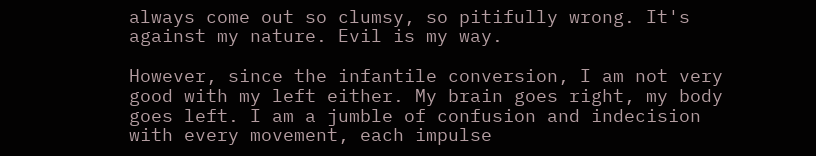always come out so clumsy, so pitifully wrong. It's against my nature. Evil is my way.

However, since the infantile conversion, I am not very good with my left either. My brain goes right, my body goes left. I am a jumble of confusion and indecision with every movement, each impulse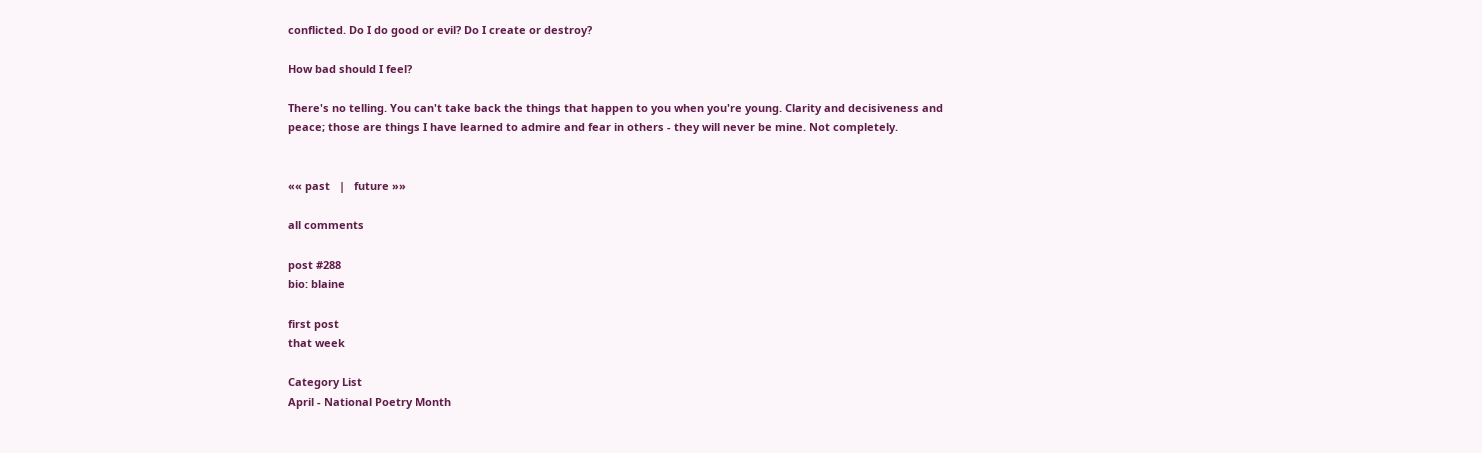conflicted. Do I do good or evil? Do I create or destroy?

How bad should I feel?

There's no telling. You can't take back the things that happen to you when you're young. Clarity and decisiveness and peace; those are things I have learned to admire and fear in others - they will never be mine. Not completely.


«« past   |   future »»

all comments

post #288
bio: blaine

first post
that week

Category List
April - National Poetry Month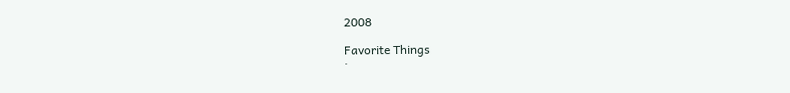2008

Favorite Things
·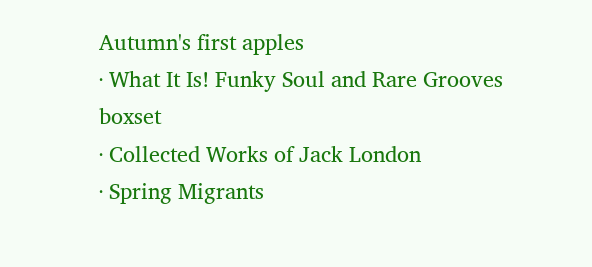Autumn's first apples
· What It Is! Funky Soul and Rare Grooves boxset
· Collected Works of Jack London
· Spring Migrants